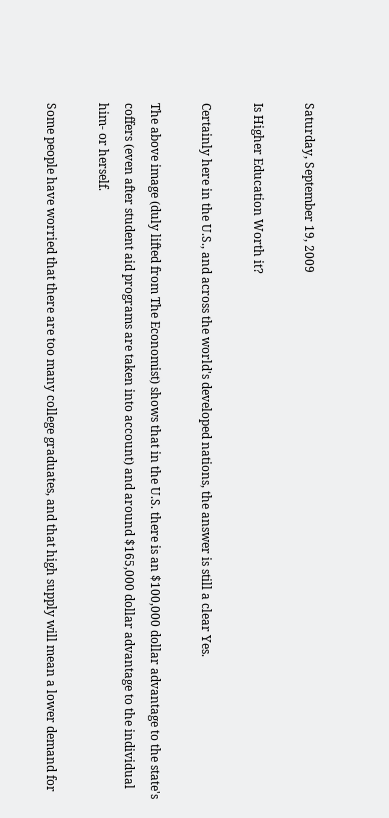Saturday, September 19, 2009

Is Higher Education Worth it?

Certainly here in the U.S., and across the world's developed nations, the answer is still a clear Yes.

The above image (duly lifted from The Economist) shows that in the U.S. there is an $100,000 dollar advantage to the state's coffers (even after student aid programs are taken into account) and around $165,000 dollar advantage to the individual him- or herself.

Some people have worried that there are too many college graduates, and that high supply will mean a lower demand for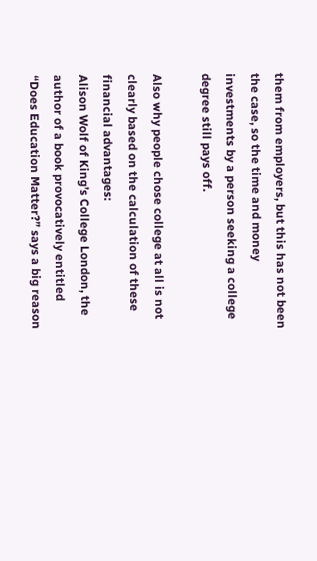them from employers, but this has not been the case, so the time and money investments by a person seeking a college degree still pays off.

Also why people chose college at all is not clearly based on the calculation of these financial advantages:
Alison Wolf of King’s College London, the author of a book provocatively entitled “Does Education Matter?” says a big reason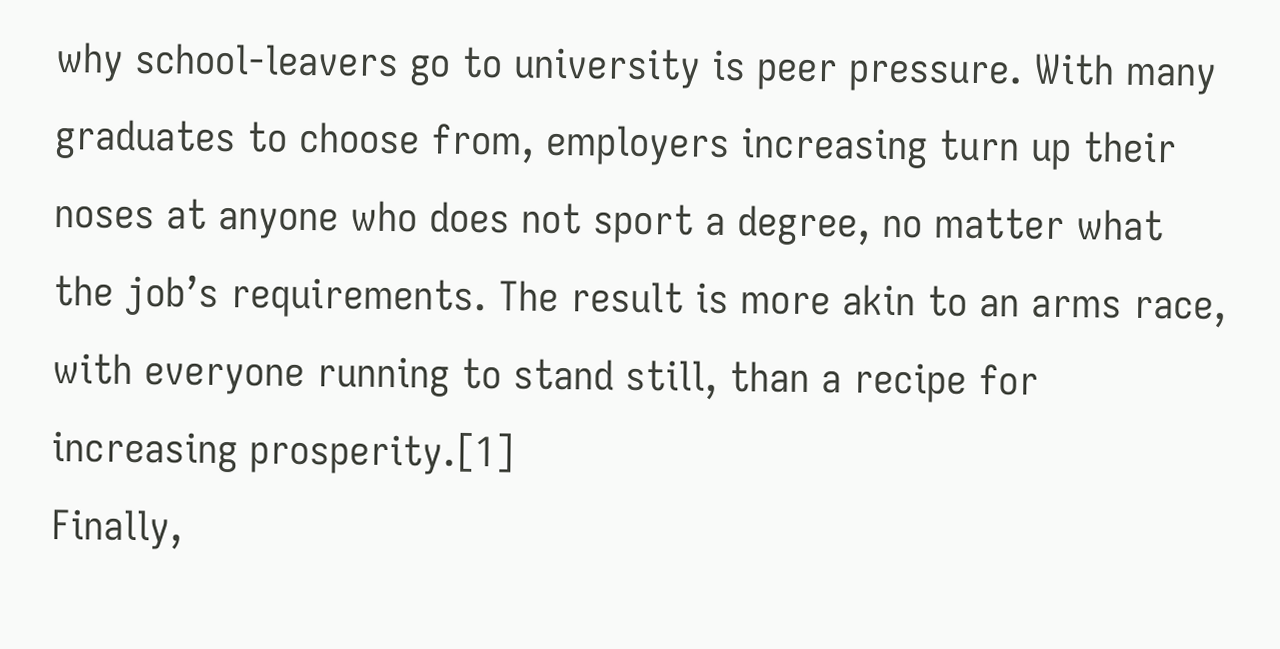why school-leavers go to university is peer pressure. With many graduates to choose from, employers increasing turn up their noses at anyone who does not sport a degree, no matter what the job’s requirements. The result is more akin to an arms race, with everyone running to stand still, than a recipe for increasing prosperity.[1]
Finally,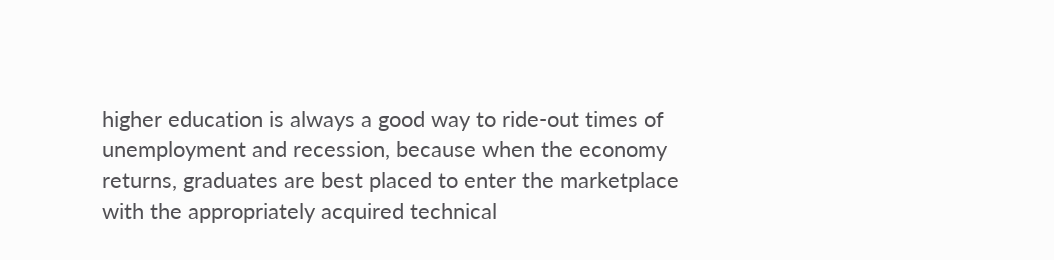higher education is always a good way to ride-out times of unemployment and recession, because when the economy returns, graduates are best placed to enter the marketplace with the appropriately acquired technical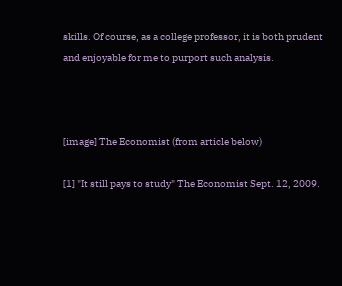skills. Of course, as a college professor, it is both prudent and enjoyable for me to purport such analysis.



[image] The Economist (from article below)

[1] "It still pays to study" The Economist Sept. 12, 2009.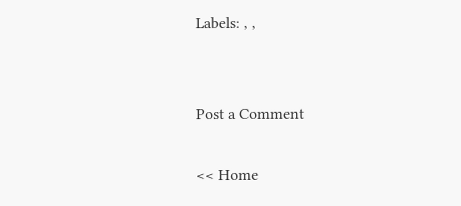Labels: , ,


Post a Comment

<< Home